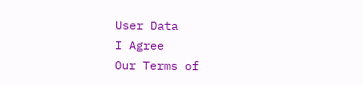User Data
I Agree
Our Terms of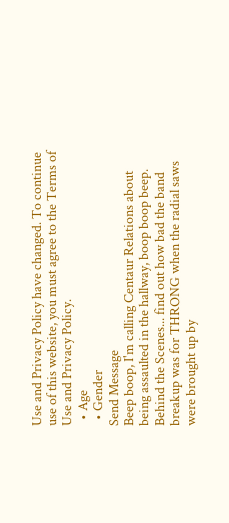Use and Privacy Policy have changed. To continue use of this website, you must agree to the Terms of Use and Privacy Policy.
  • Age
  • Gender
Send Message
Beep boop, I'm calling Centaur Relations about being assaulted in the hallway, boop boop beep.
Behind the Scenes... find out how bad the band breakup was for THRONG when the radial saws were brought up by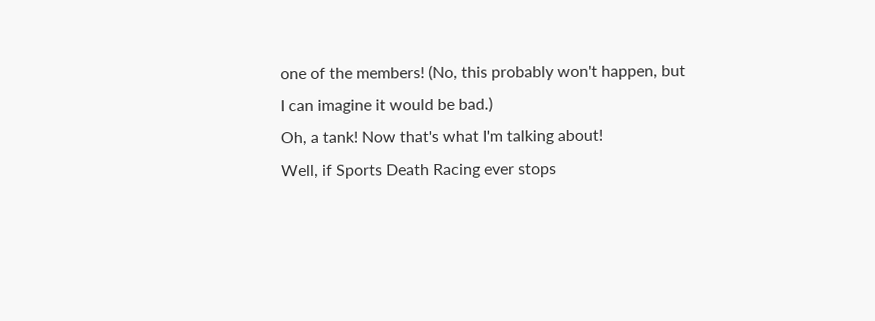one of the members! (No, this probably won't happen, but I can imagine it would be bad.)
Oh, a tank! Now that's what I'm talking about!
Well, if Sports Death Racing ever stops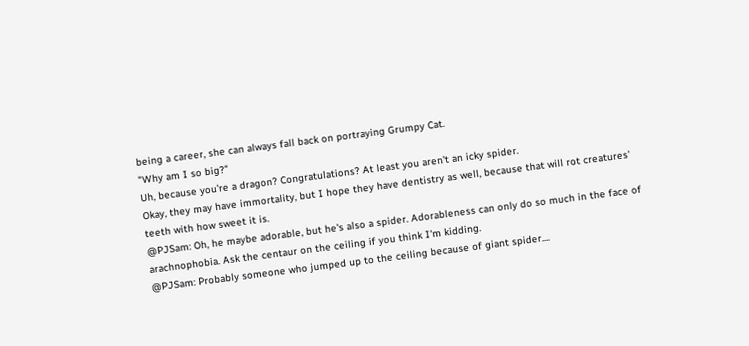being a career, she can always fall back on portraying Grumpy Cat.
"Why am I so big?"
Uh, because you're a dragon? Congratulations? At least you aren't an icky spider.
Okay, they may have immortality, but I hope they have dentistry as well, because that will rot creatures' teeth with how sweet it is.
@PJSam: Oh, he maybe adorable, but he's also a spider. Adorableness can only do so much in the face of arachnophobia. Ask the centaur on the ceiling if you think I'm kidding.
@PJSam: Probably someone who jumped up to the ceiling because of giant spider....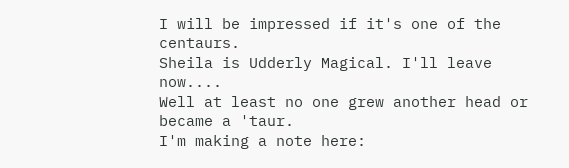I will be impressed if it's one of the centaurs.
Sheila is Udderly Magical. I'll leave now....
Well at least no one grew another head or became a 'taur.
I'm making a note here: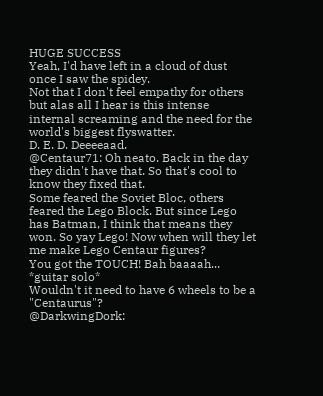HUGE SUCCESS
Yeah, I'd have left in a cloud of dust once I saw the spidey.
Not that I don't feel empathy for others but alas all I hear is this intense internal screaming and the need for the world's biggest flyswatter.
D. E. D. Deeeeaad.
@Centaur71: Oh neato. Back in the day they didn't have that. So that's cool to know they fixed that.
Some feared the Soviet Bloc, others feared the Lego Block. But since Lego has Batman, I think that means they won. So yay Lego! Now when will they let me make Lego Centaur figures?
You got the TOUCH! Bah baaaah...
*guitar solo*
Wouldn't it need to have 6 wheels to be a "Centaurus"?
@DarkwingDork: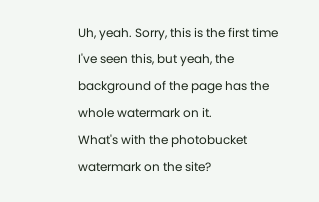Uh, yeah. Sorry, this is the first time I've seen this, but yeah, the background of the page has the whole watermark on it.
What's with the photobucket watermark on the site?